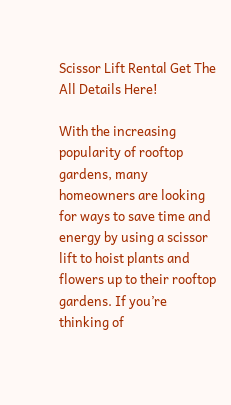Scissor Lift Rental Get The All Details Here!

With the increasing popularity of rooftop gardens, many homeowners are looking for ways to save time and energy by using a scissor lift to hoist plants and flowers up to their rooftop gardens. If you’re thinking of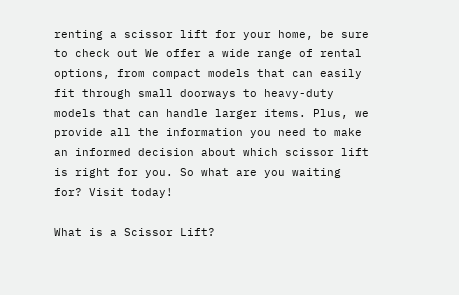renting a scissor lift for your home, be sure to check out We offer a wide range of rental options, from compact models that can easily fit through small doorways to heavy-duty models that can handle larger items. Plus, we provide all the information you need to make an informed decision about which scissor lift is right for you. So what are you waiting for? Visit today!

What is a Scissor Lift?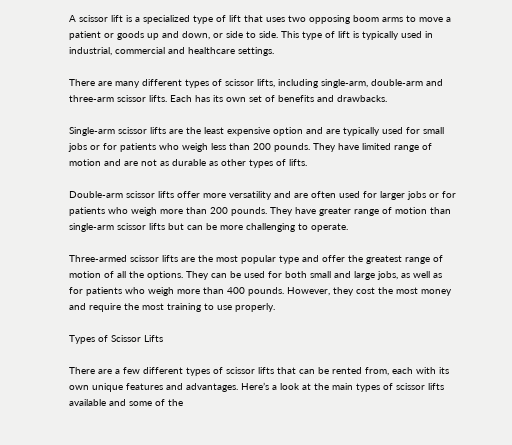A scissor lift is a specialized type of lift that uses two opposing boom arms to move a patient or goods up and down, or side to side. This type of lift is typically used in industrial, commercial and healthcare settings.

There are many different types of scissor lifts, including single-arm, double-arm and three-arm scissor lifts. Each has its own set of benefits and drawbacks.

Single-arm scissor lifts are the least expensive option and are typically used for small jobs or for patients who weigh less than 200 pounds. They have limited range of motion and are not as durable as other types of lifts.

Double-arm scissor lifts offer more versatility and are often used for larger jobs or for patients who weigh more than 200 pounds. They have greater range of motion than single-arm scissor lifts but can be more challenging to operate.

Three-armed scissor lifts are the most popular type and offer the greatest range of motion of all the options. They can be used for both small and large jobs, as well as for patients who weigh more than 400 pounds. However, they cost the most money and require the most training to use properly.

Types of Scissor Lifts

There are a few different types of scissor lifts that can be rented from, each with its own unique features and advantages. Here’s a look at the main types of scissor lifts available and some of the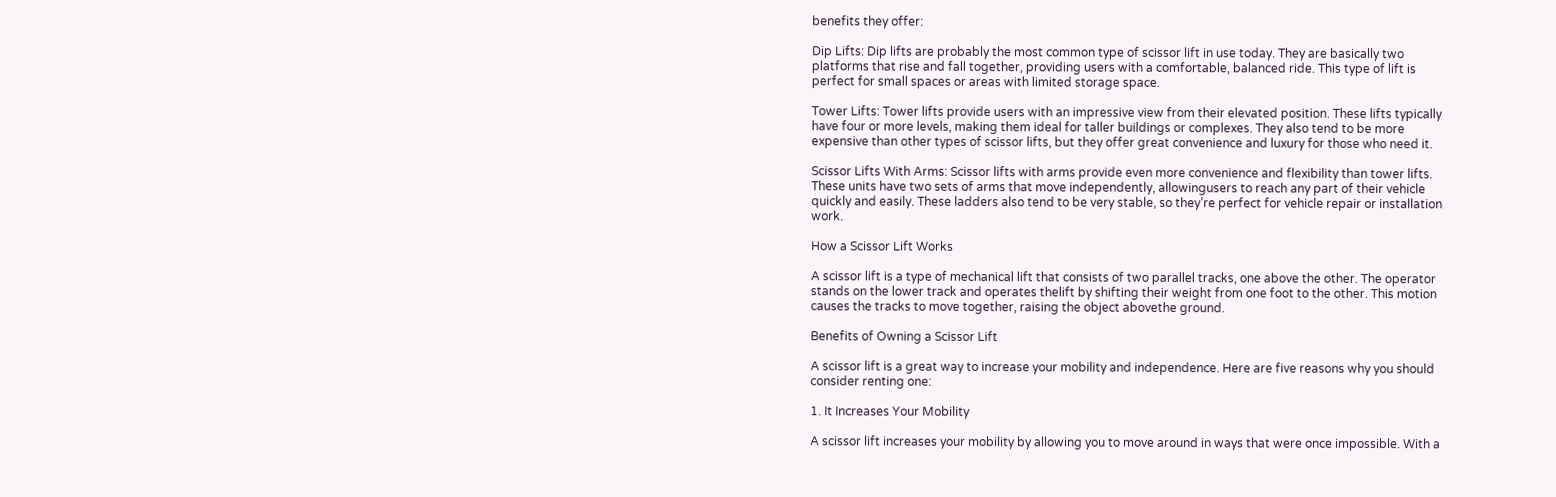benefits they offer:

Dip Lifts: Dip lifts are probably the most common type of scissor lift in use today. They are basically two platforms that rise and fall together, providing users with a comfortable, balanced ride. This type of lift is perfect for small spaces or areas with limited storage space.

Tower Lifts: Tower lifts provide users with an impressive view from their elevated position. These lifts typically have four or more levels, making them ideal for taller buildings or complexes. They also tend to be more expensive than other types of scissor lifts, but they offer great convenience and luxury for those who need it.

Scissor Lifts With Arms: Scissor lifts with arms provide even more convenience and flexibility than tower lifts. These units have two sets of arms that move independently, allowingusers to reach any part of their vehicle quickly and easily. These ladders also tend to be very stable, so they’re perfect for vehicle repair or installation work.

How a Scissor Lift Works

A scissor lift is a type of mechanical lift that consists of two parallel tracks, one above the other. The operator stands on the lower track and operates thelift by shifting their weight from one foot to the other. This motion causes the tracks to move together, raising the object abovethe ground.

Benefits of Owning a Scissor Lift

A scissor lift is a great way to increase your mobility and independence. Here are five reasons why you should consider renting one:

1. It Increases Your Mobility

A scissor lift increases your mobility by allowing you to move around in ways that were once impossible. With a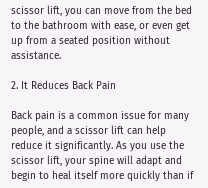scissor lift, you can move from the bed to the bathroom with ease, or even get up from a seated position without assistance.

2. It Reduces Back Pain

Back pain is a common issue for many people, and a scissor lift can help reduce it significantly. As you use the scissor lift, your spine will adapt and begin to heal itself more quickly than if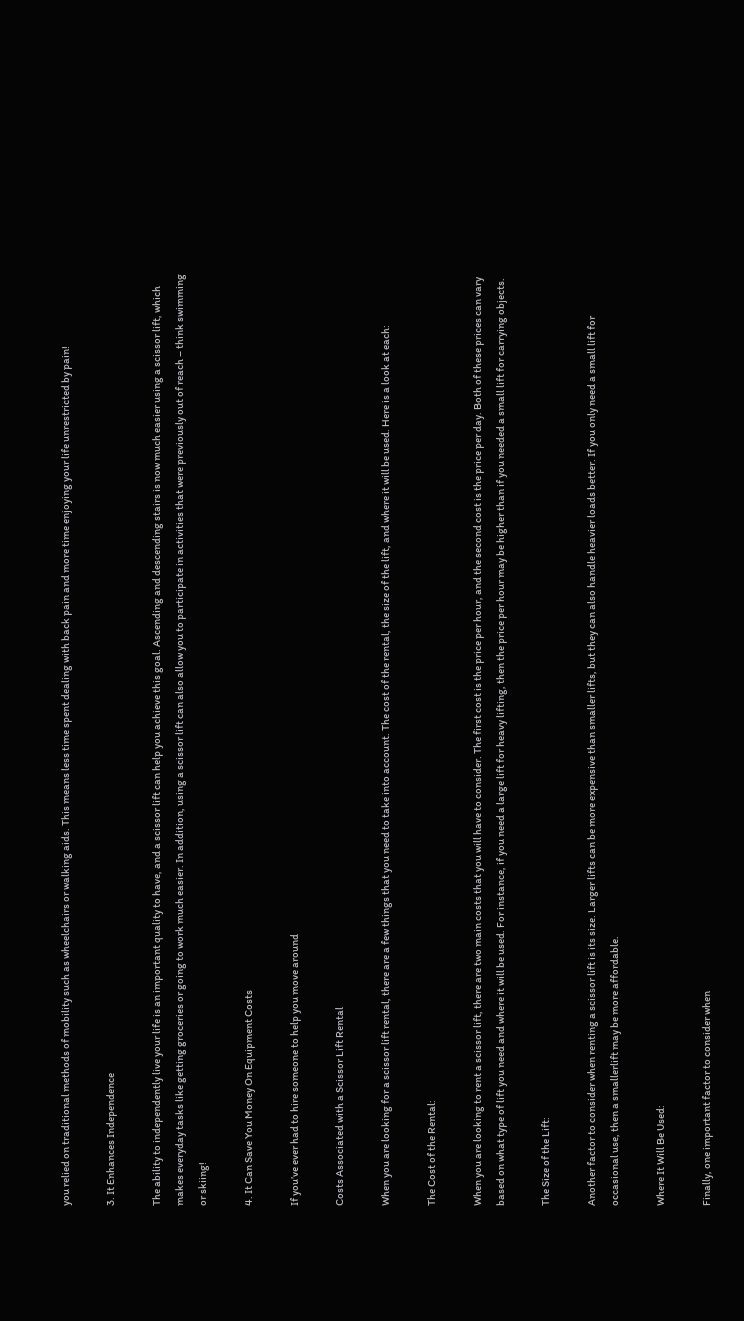you relied on traditional methods of mobility such as wheelchairs or walking aids. This means less time spent dealing with back pain and more time enjoying your life unrestricted by pain!

3. It Enhances Independence

The ability to independently live your life is an important quality to have, and a scissor lift can help you achieve this goal. Ascending and descending stairs is now much easier using a scissor lift, which makes everyday tasks like getting groceries or going to work much easier. In addition, using a scissor lift can also allow you to participate in activities that were previously out of reach – think swimming or skiing!

4. It Can Save You Money On Equipment Costs

If you’ve ever had to hire someone to help you move around

Costs Associated with a Scissor Lift Rental

When you are looking for a scissor lift rental, there are a few things that you need to take into account. The cost of the rental, the size of the lift, and where it will be used. Here is a look at each:

The Cost of the Rental:

When you are looking to rent a scissor lift, there are two main costs that you will have to consider. The first cost is the price per hour, and the second cost is the price per day. Both of these prices can vary based on what type of lift you need and where it will be used. For instance, if you need a large lift for heavy lifting, then the price per hour may be higher than if you needed a small lift for carrying objects.

The Size of the Lift:

Another factor to consider when renting a scissor lift is its size. Larger lifts can be more expensive than smaller lifts, but they can also handle heavier loads better. If you only need a small lift for occasional use, then a smallerlift may be more affordable.

Where It Will Be Used:

Finally, one important factor to consider when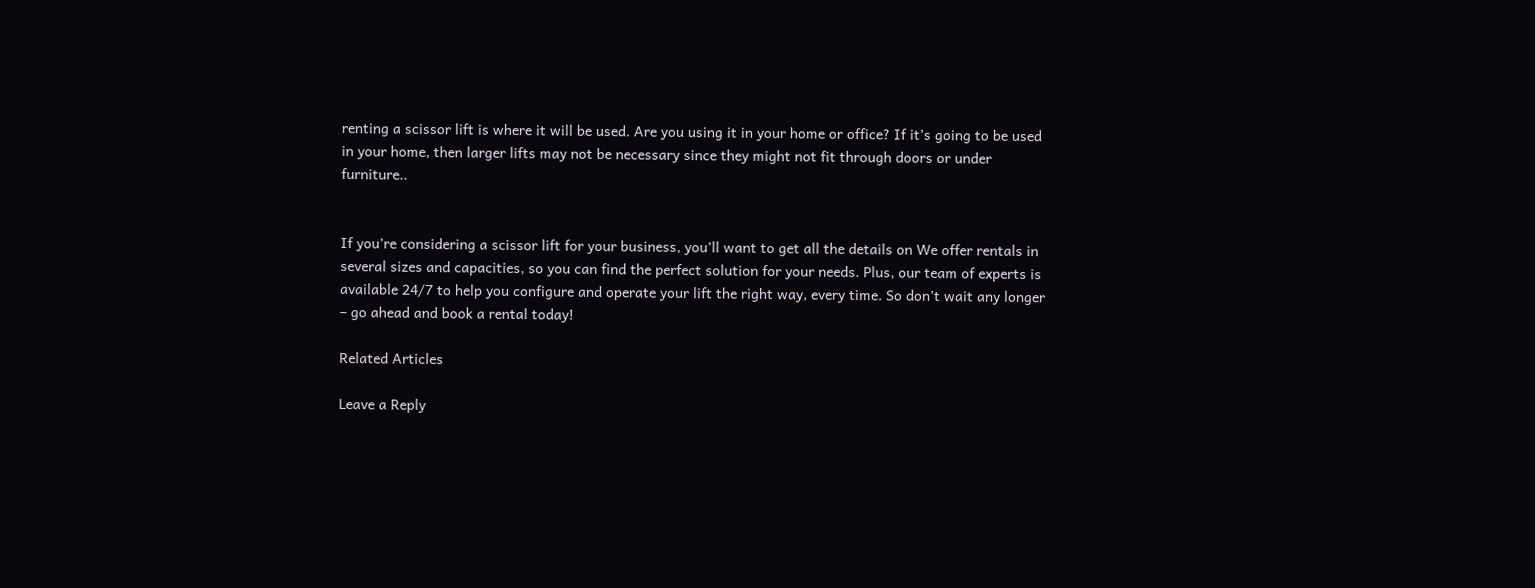renting a scissor lift is where it will be used. Are you using it in your home or office? If it’s going to be used in your home, then larger lifts may not be necessary since they might not fit through doors or under furniture..


If you’re considering a scissor lift for your business, you’ll want to get all the details on We offer rentals in several sizes and capacities, so you can find the perfect solution for your needs. Plus, our team of experts is available 24/7 to help you configure and operate your lift the right way, every time. So don’t wait any longer – go ahead and book a rental today!

Related Articles

Leave a Reply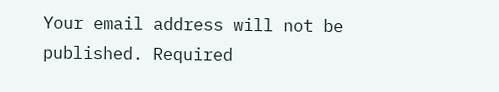Your email address will not be published. Required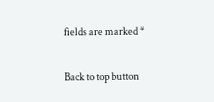fields are marked *

Back to top button